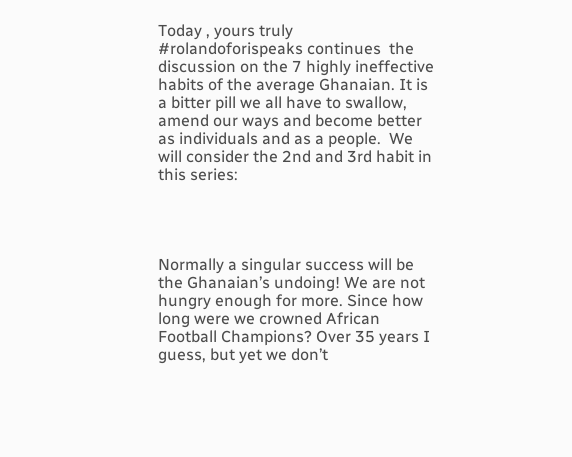Today , yours truly #rolandoforispeaks continues  the discussion on the 7 highly ineffective habits of the average Ghanaian. It is a bitter pill we all have to swallow, amend our ways and become better as individuals and as a people.  We will consider the 2nd and 3rd habit in this series:




Normally a singular success will be the Ghanaian’s undoing! We are not hungry enough for more. Since how long were we crowned African Football Champions? Over 35 years I guess, but yet we don’t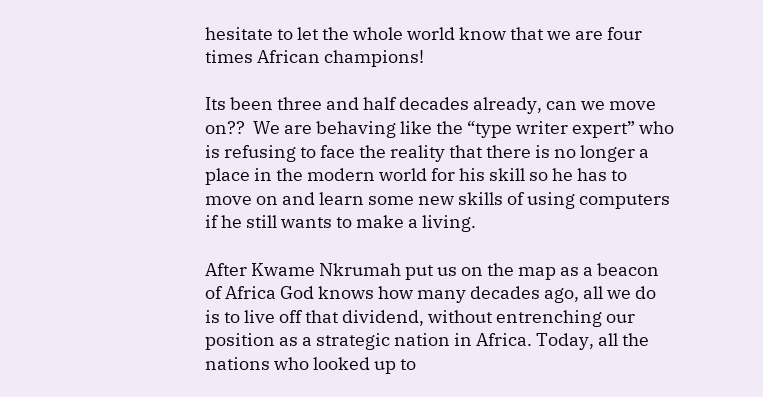hesitate to let the whole world know that we are four times African champions!

Its been three and half decades already, can we move on??  We are behaving like the “type writer expert” who is refusing to face the reality that there is no longer a place in the modern world for his skill so he has to move on and learn some new skills of using computers if he still wants to make a living.

After Kwame Nkrumah put us on the map as a beacon of Africa God knows how many decades ago, all we do is to live off that dividend, without entrenching our position as a strategic nation in Africa. Today, all the nations who looked up to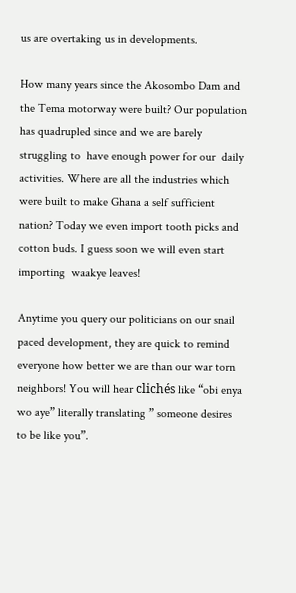us are overtaking us in developments.

How many years since the Akosombo Dam and the Tema motorway were built? Our population has quadrupled since and we are barely struggling to  have enough power for our  daily activities. Where are all the industries which were built to make Ghana a self sufficient nation? Today we even import tooth picks and cotton buds. I guess soon we will even start importing  waakye leaves!

Anytime you query our politicians on our snail paced development, they are quick to remind everyone how better we are than our war torn neighbors! You will hear clichés like “obi enya wo aye” literally translating ” someone desires to be like you”.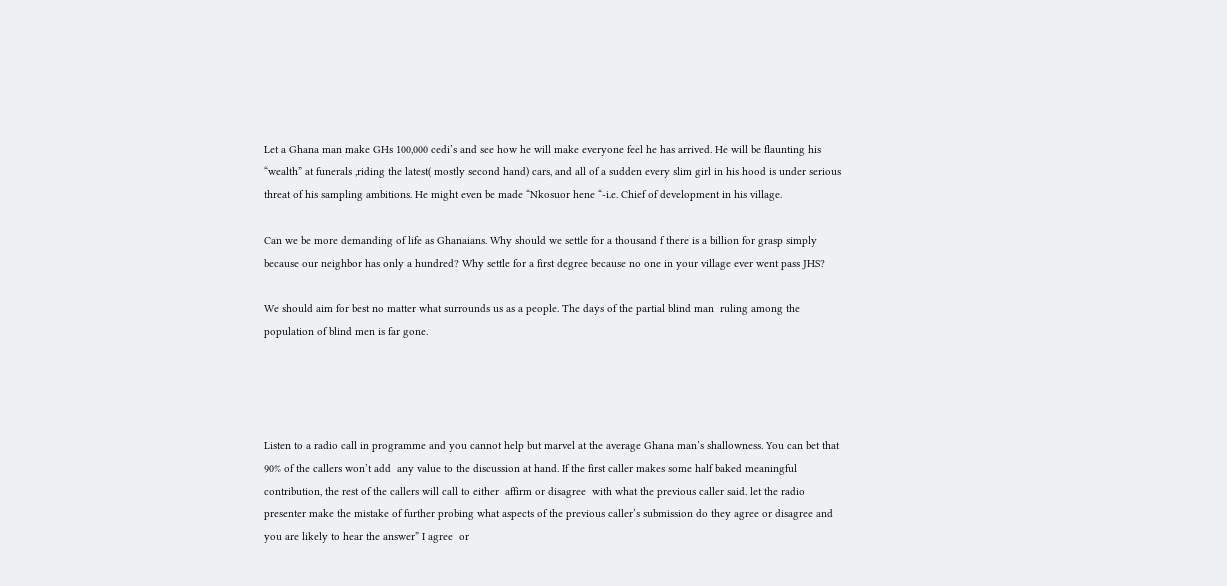Let a Ghana man make GHs 100,000 cedi’s and see how he will make everyone feel he has arrived. He will be flaunting his “wealth” at funerals ,riding the latest( mostly second hand) cars, and all of a sudden every slim girl in his hood is under serious threat of his sampling ambitions. He might even be made “Nkosuor hene “-i.e. Chief of development in his village.

Can we be more demanding of life as Ghanaians. Why should we settle for a thousand f there is a billion for grasp simply because our neighbor has only a hundred? Why settle for a first degree because no one in your village ever went pass JHS?

We should aim for best no matter what surrounds us as a people. The days of the partial blind man  ruling among the population of blind men is far gone.




Listen to a radio call in programme and you cannot help but marvel at the average Ghana man’s shallowness. You can bet that 90% of the callers won’t add  any value to the discussion at hand. If the first caller makes some half baked meaningful contribution, the rest of the callers will call to either  affirm or disagree  with what the previous caller said. let the radio presenter make the mistake of further probing what aspects of the previous caller’s submission do they agree or disagree and you are likely to hear the answer” I agree  or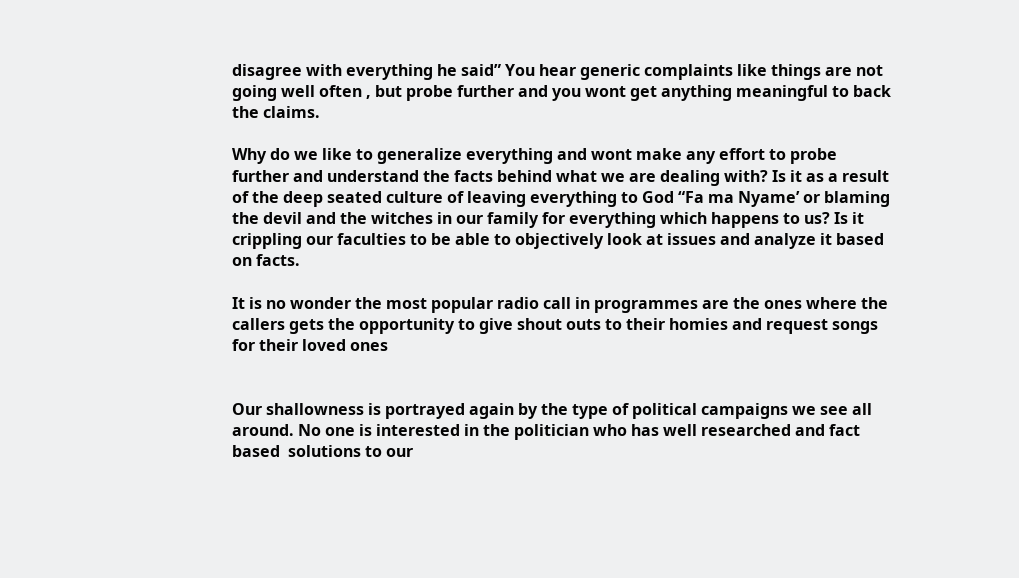disagree with everything he said” You hear generic complaints like things are not going well often , but probe further and you wont get anything meaningful to back the claims.

Why do we like to generalize everything and wont make any effort to probe further and understand the facts behind what we are dealing with? Is it as a result of the deep seated culture of leaving everything to God “Fa ma Nyame’ or blaming the devil and the witches in our family for everything which happens to us? Is it crippling our faculties to be able to objectively look at issues and analyze it based on facts.

It is no wonder the most popular radio call in programmes are the ones where the callers gets the opportunity to give shout outs to their homies and request songs for their loved ones


Our shallowness is portrayed again by the type of political campaigns we see all around. No one is interested in the politician who has well researched and fact based  solutions to our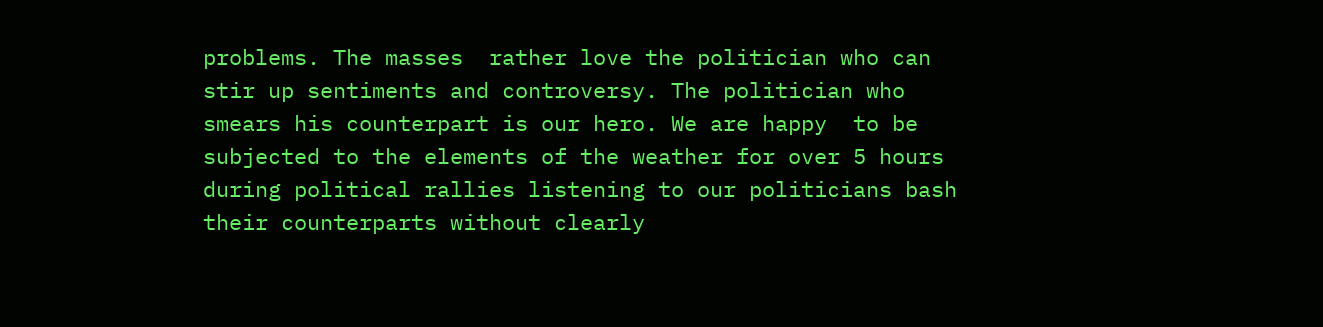problems. The masses  rather love the politician who can stir up sentiments and controversy. The politician who smears his counterpart is our hero. We are happy  to be subjected to the elements of the weather for over 5 hours during political rallies listening to our politicians bash their counterparts without clearly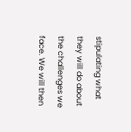stipulating what they will do about the challenges we face. We will then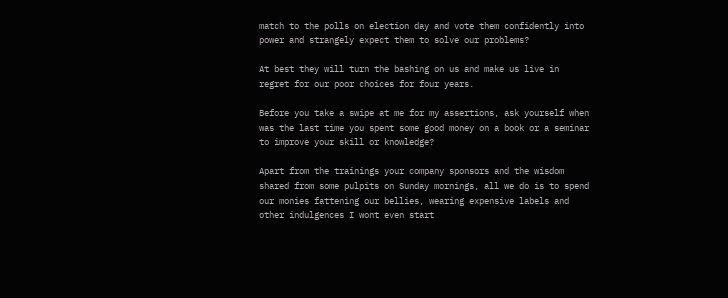match to the polls on election day and vote them confidently into power and strangely expect them to solve our problems?

At best they will turn the bashing on us and make us live in regret for our poor choices for four years.

Before you take a swipe at me for my assertions, ask yourself when was the last time you spent some good money on a book or a seminar to improve your skill or knowledge?

Apart from the trainings your company sponsors and the wisdom shared from some pulpits on Sunday mornings, all we do is to spend our monies fattening our bellies, wearing expensive labels and other indulgences I wont even start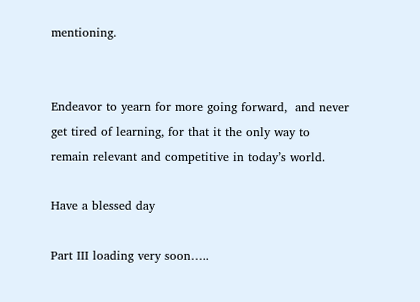mentioning.


Endeavor to yearn for more going forward,  and never get tired of learning, for that it the only way to remain relevant and competitive in today’s world.

Have a blessed day

Part III loading very soon…..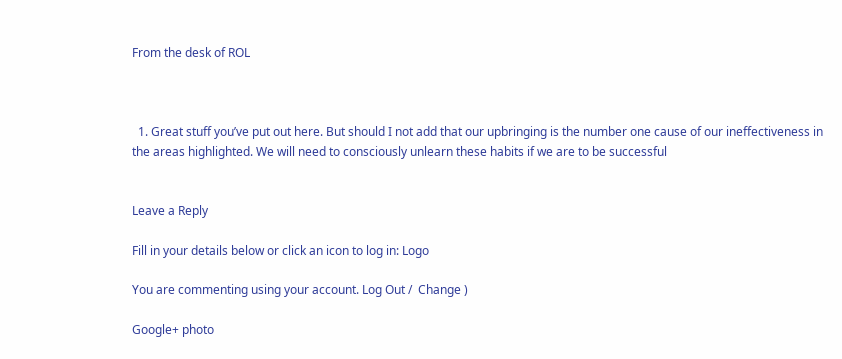From the desk of ROL



  1. Great stuff you’ve put out here. But should I not add that our upbringing is the number one cause of our ineffectiveness in the areas highlighted. We will need to consciously unlearn these habits if we are to be successful


Leave a Reply

Fill in your details below or click an icon to log in: Logo

You are commenting using your account. Log Out /  Change )

Google+ photo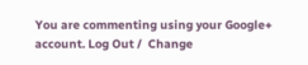You are commenting using your Google+ account. Log Out /  Change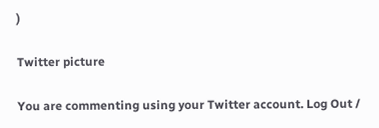)

Twitter picture

You are commenting using your Twitter account. Log Out /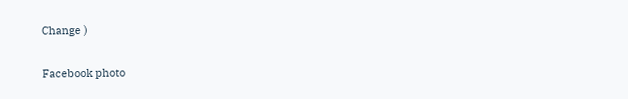Change )

Facebook photo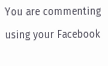You are commenting using your Facebook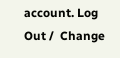account. Log Out /  Change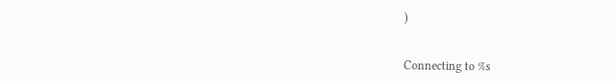)


Connecting to %s